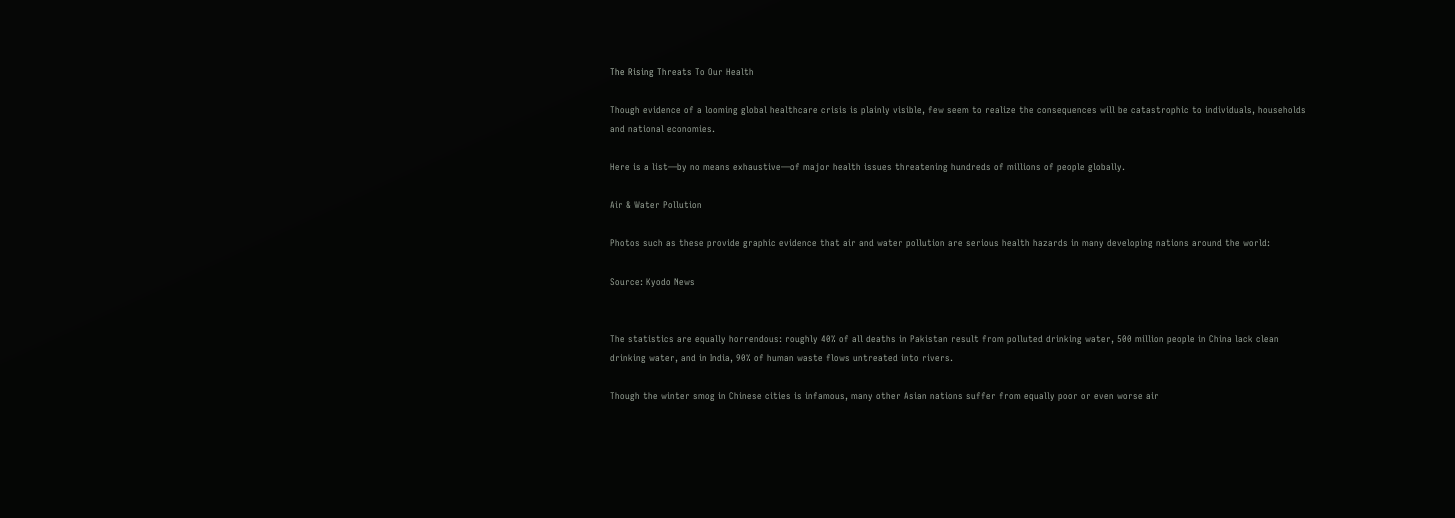The Rising Threats To Our Health

Though evidence of a looming global healthcare crisis is plainly visible, few seem to realize the consequences will be catastrophic to individuals, households and national economies.

Here is a list—by no means exhaustive—of major health issues threatening hundreds of millions of people globally.

Air & Water Pollution

Photos such as these provide graphic evidence that air and water pollution are serious health hazards in many developing nations around the world:

Source: Kyodo News


The statistics are equally horrendous: roughly 40% of all deaths in Pakistan result from polluted drinking water, 500 million people in China lack clean drinking water, and in India, 90% of human waste flows untreated into rivers.

Though the winter smog in Chinese cities is infamous, many other Asian nations suffer from equally poor or even worse air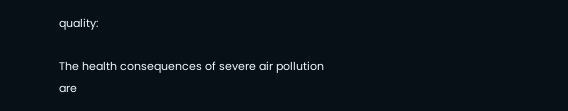quality:

The health consequences of severe air pollution are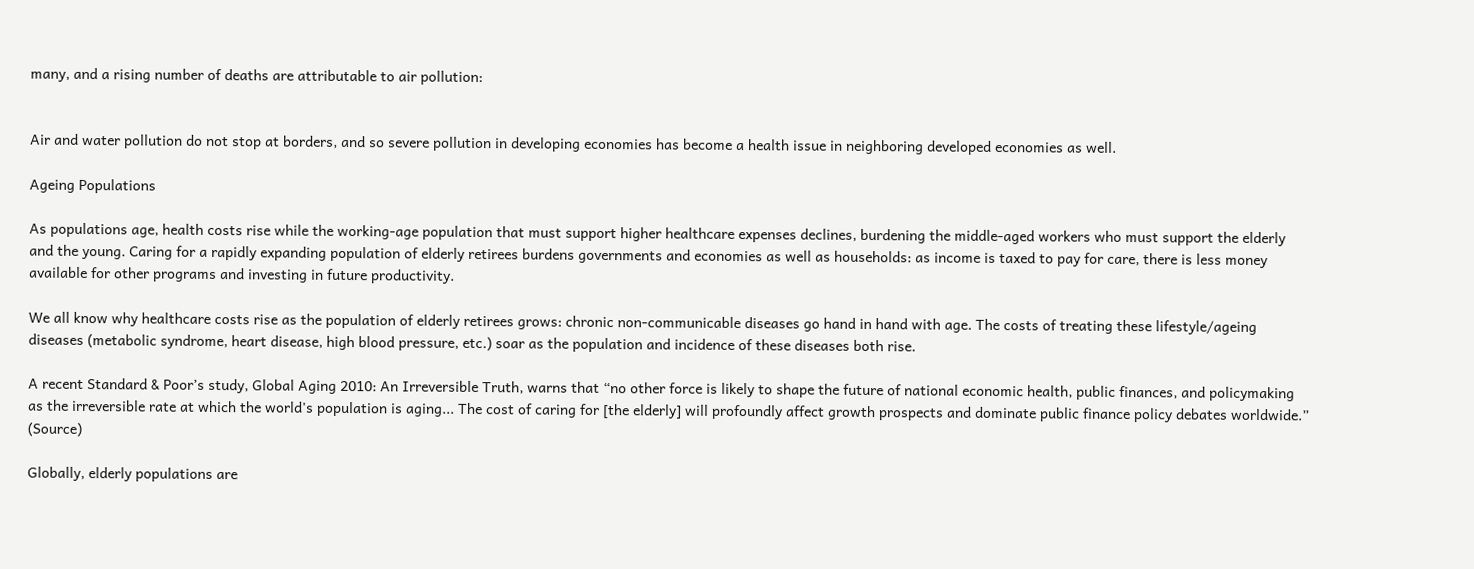many, and a rising number of deaths are attributable to air pollution:


Air and water pollution do not stop at borders, and so severe pollution in developing economies has become a health issue in neighboring developed economies as well.

Ageing Populations

As populations age, health costs rise while the working-age population that must support higher healthcare expenses declines, burdening the middle-aged workers who must support the elderly and the young. Caring for a rapidly expanding population of elderly retirees burdens governments and economies as well as households: as income is taxed to pay for care, there is less money available for other programs and investing in future productivity.

We all know why healthcare costs rise as the population of elderly retirees grows: chronic non-communicable diseases go hand in hand with age. The costs of treating these lifestyle/ageing diseases (metabolic syndrome, heart disease, high blood pressure, etc.) soar as the population and incidence of these diseases both rise.

A recent Standard & Poor’s study, Global Aging 2010: An Irreversible Truth, warns that “no other force is likely to shape the future of national economic health, public finances, and policymaking as the irreversible rate at which the world's population is aging... The cost of caring for [the elderly] will profoundly affect growth prospects and dominate public finance policy debates worldwide.” (Source)

Globally, elderly populations are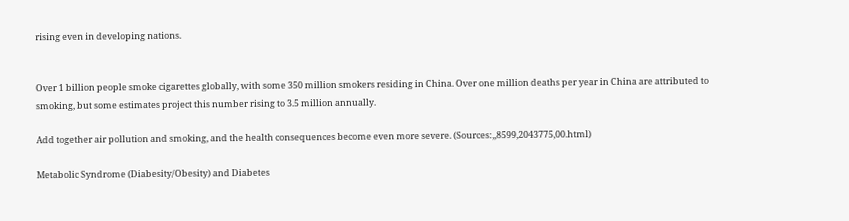rising even in developing nations.


Over 1 billion people smoke cigarettes globally, with some 350 million smokers residing in China. Over one million deaths per year in China are attributed to smoking, but some estimates project this number rising to 3.5 million annually.

Add together air pollution and smoking, and the health consequences become even more severe. (Sources:,,8599,2043775,00.html)

Metabolic Syndrome (Diabesity/Obesity) and Diabetes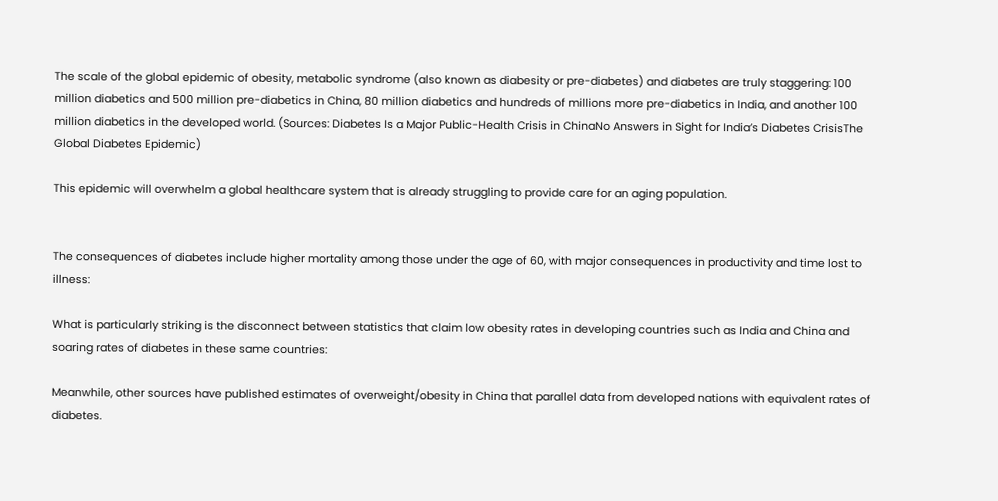The scale of the global epidemic of obesity, metabolic syndrome (also known as diabesity or pre-diabetes) and diabetes are truly staggering: 100 million diabetics and 500 million pre-diabetics in China, 80 million diabetics and hundreds of millions more pre-diabetics in India, and another 100 million diabetics in the developed world. (Sources: Diabetes Is a Major Public-Health Crisis in ChinaNo Answers in Sight for India’s Diabetes CrisisThe Global Diabetes Epidemic)

This epidemic will overwhelm a global healthcare system that is already struggling to provide care for an aging population.


The consequences of diabetes include higher mortality among those under the age of 60, with major consequences in productivity and time lost to illness:

What is particularly striking is the disconnect between statistics that claim low obesity rates in developing countries such as India and China and soaring rates of diabetes in these same countries:

Meanwhile, other sources have published estimates of overweight/obesity in China that parallel data from developed nations with equivalent rates of diabetes.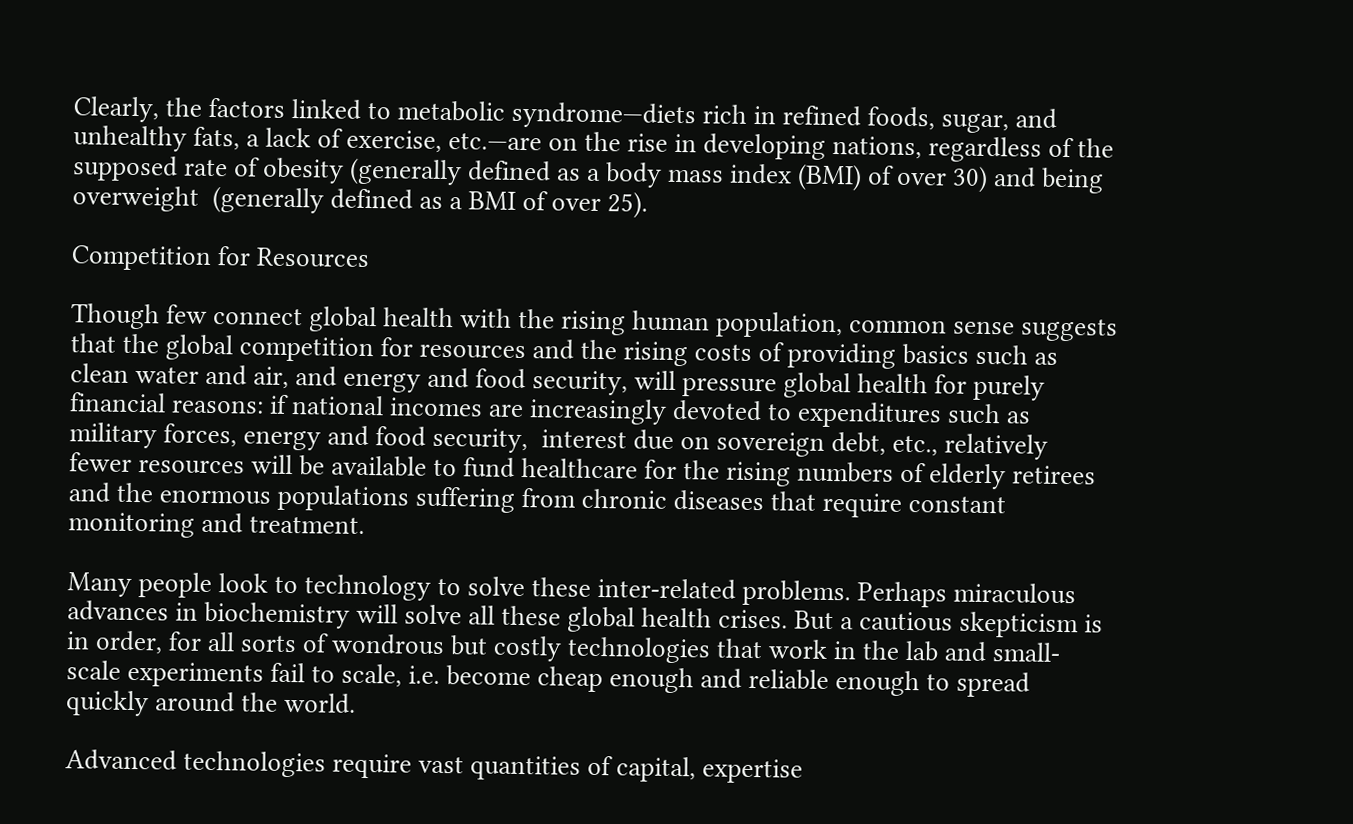Clearly, the factors linked to metabolic syndrome—diets rich in refined foods, sugar, and unhealthy fats, a lack of exercise, etc.—are on the rise in developing nations, regardless of the supposed rate of obesity (generally defined as a body mass index (BMI) of over 30) and being overweight  (generally defined as a BMI of over 25).

Competition for Resources

Though few connect global health with the rising human population, common sense suggests that the global competition for resources and the rising costs of providing basics such as clean water and air, and energy and food security, will pressure global health for purely financial reasons: if national incomes are increasingly devoted to expenditures such as military forces, energy and food security,  interest due on sovereign debt, etc., relatively fewer resources will be available to fund healthcare for the rising numbers of elderly retirees and the enormous populations suffering from chronic diseases that require constant monitoring and treatment.

Many people look to technology to solve these inter-related problems. Perhaps miraculous advances in biochemistry will solve all these global health crises. But a cautious skepticism is in order, for all sorts of wondrous but costly technologies that work in the lab and small-scale experiments fail to scale, i.e. become cheap enough and reliable enough to spread quickly around the world.

Advanced technologies require vast quantities of capital, expertise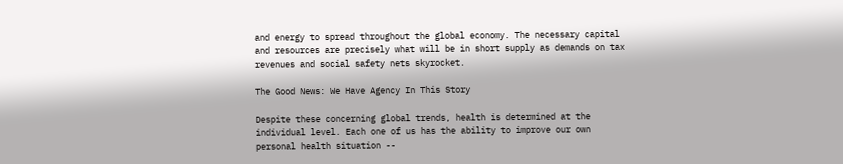and energy to spread throughout the global economy. The necessary capital and resources are precisely what will be in short supply as demands on tax revenues and social safety nets skyrocket.

The Good News: We Have Agency In This Story

Despite these concerning global trends, health is determined at the individual level. Each one of us has the ability to improve our own personal health situation --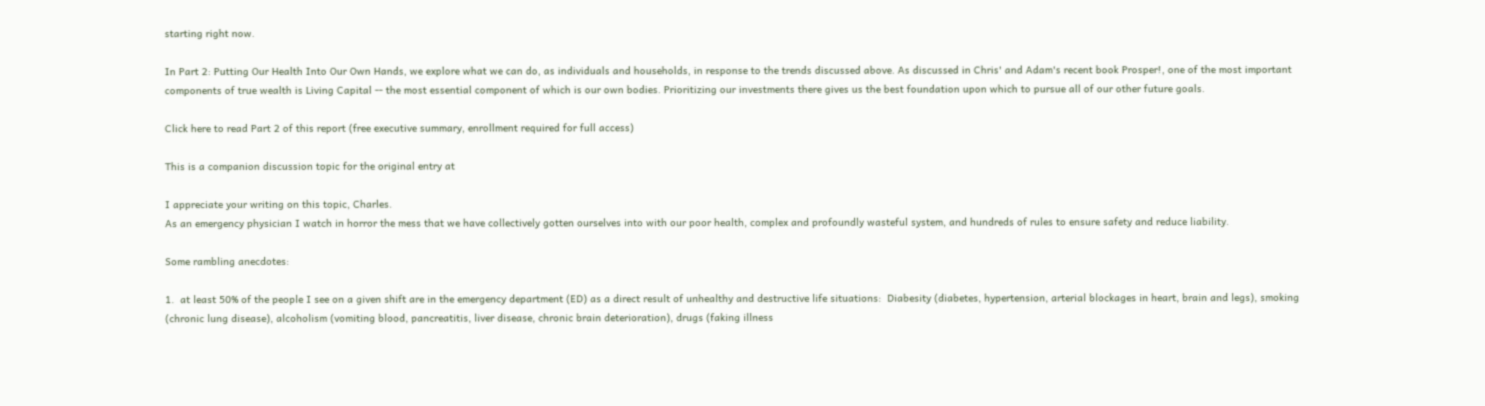starting right now.

In Part 2: Putting Our Health Into Our Own Hands, we explore what we can do, as individuals and households, in response to the trends discussed above. As discussed in Chris' and Adam's recent book Prosper!, one of the most important components of true wealth is Living Capital -- the most essential component of which is our own bodies. Prioritizing our investments there gives us the best foundation upon which to pursue all of our other future goals.

Click here to read Part 2 of this report (free executive summary, enrollment required for full access)

This is a companion discussion topic for the original entry at

I appreciate your writing on this topic, Charles.
As an emergency physician I watch in horror the mess that we have collectively gotten ourselves into with our poor health, complex and profoundly wasteful system, and hundreds of rules to ensure safety and reduce liability.

Some rambling anecdotes:

1.  at least 50% of the people I see on a given shift are in the emergency department (ED) as a direct result of unhealthy and destructive life situations:  Diabesity (diabetes, hypertension, arterial blockages in heart, brain and legs), smoking (chronic lung disease), alcoholism (vomiting blood, pancreatitis, liver disease, chronic brain deterioration), drugs (faking illness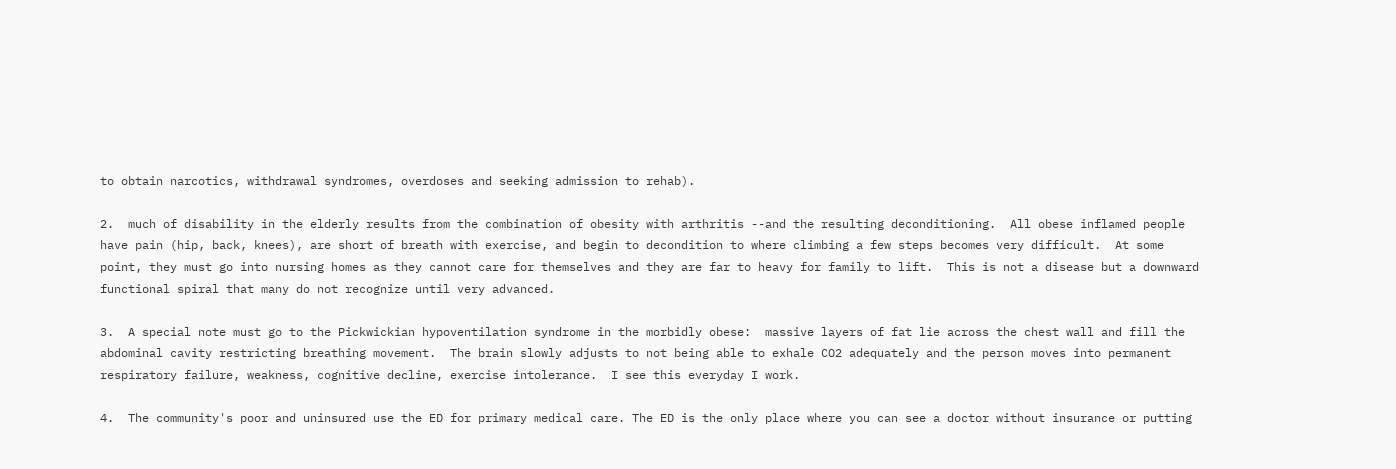to obtain narcotics, withdrawal syndromes, overdoses and seeking admission to rehab).

2.  much of disability in the elderly results from the combination of obesity with arthritis --and the resulting deconditioning.  All obese inflamed people have pain (hip, back, knees), are short of breath with exercise, and begin to decondition to where climbing a few steps becomes very difficult.  At some point, they must go into nursing homes as they cannot care for themselves and they are far to heavy for family to lift.  This is not a disease but a downward functional spiral that many do not recognize until very advanced.

3.  A special note must go to the Pickwickian hypoventilation syndrome in the morbidly obese:  massive layers of fat lie across the chest wall and fill the abdominal cavity restricting breathing movement.  The brain slowly adjusts to not being able to exhale CO2 adequately and the person moves into permanent respiratory failure, weakness, cognitive decline, exercise intolerance.  I see this everyday I work.

4.  The community's poor and uninsured use the ED for primary medical care. The ED is the only place where you can see a doctor without insurance or putting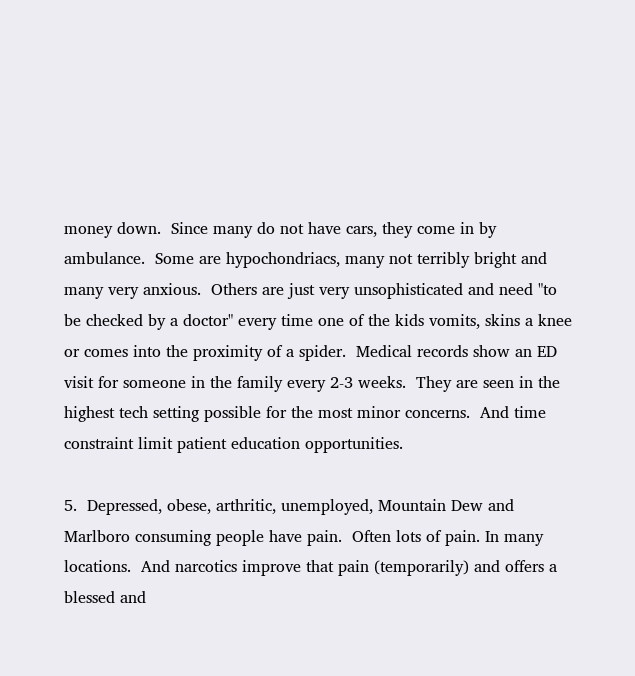money down.  Since many do not have cars, they come in by ambulance.  Some are hypochondriacs, many not terribly bright and many very anxious.  Others are just very unsophisticated and need "to be checked by a doctor" every time one of the kids vomits, skins a knee or comes into the proximity of a spider.  Medical records show an ED visit for someone in the family every 2-3 weeks.  They are seen in the highest tech setting possible for the most minor concerns.  And time constraint limit patient education opportunities.

5.  Depressed, obese, arthritic, unemployed, Mountain Dew and Marlboro consuming people have pain.  Often lots of pain. In many locations.  And narcotics improve that pain (temporarily) and offers a blessed and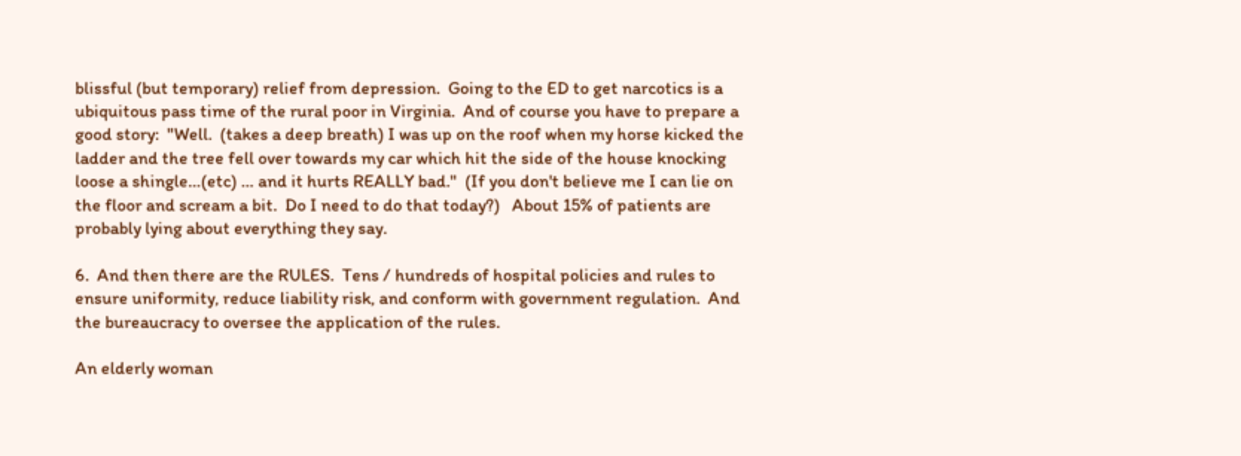blissful (but temporary) relief from depression.  Going to the ED to get narcotics is a ubiquitous pass time of the rural poor in Virginia.  And of course you have to prepare a good story:  "Well.  (takes a deep breath) I was up on the roof when my horse kicked the ladder and the tree fell over towards my car which hit the side of the house knocking loose a shingle…(etc) … and it hurts REALLY bad."  (If you don't believe me I can lie on the floor and scream a bit.  Do I need to do that today?)   About 15% of patients are probably lying about everything they say.

6.  And then there are the RULES.  Tens / hundreds of hospital policies and rules to ensure uniformity, reduce liability risk, and conform with government regulation.  And the bureaucracy to oversee the application of the rules.

An elderly woman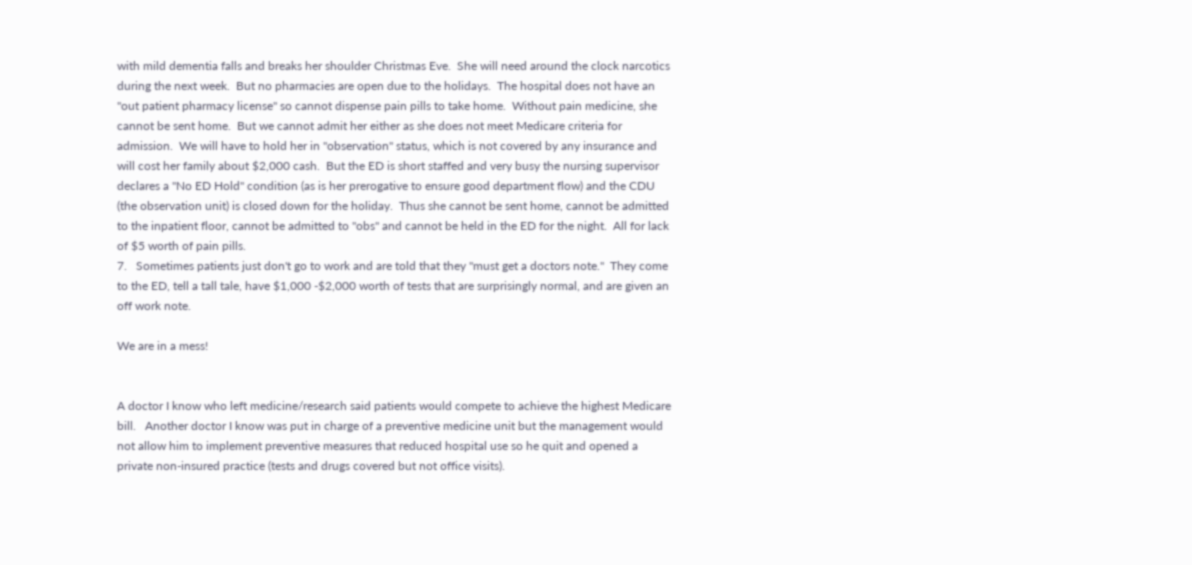with mild dementia falls and breaks her shoulder Christmas Eve.  She will need around the clock narcotics during the next week.  But no pharmacies are open due to the holidays.  The hospital does not have an "out patient pharmacy license" so cannot dispense pain pills to take home.  Without pain medicine, she cannot be sent home.  But we cannot admit her either as she does not meet Medicare criteria for admission.  We will have to hold her in "observation" status, which is not covered by any insurance and will cost her family about $2,000 cash.  But the ED is short staffed and very busy the nursing supervisor declares a "No ED Hold" condition (as is her prerogative to ensure good department flow) and the CDU (the observation unit) is closed down for the holiday.  Thus she cannot be sent home, cannot be admitted to the inpatient floor, cannot be admitted to "obs" and cannot be held in the ED for the night.  All for lack of $5 worth of pain pills.
7.   Sometimes patients just don't go to work and are told that they "must get a doctors note."  They come to the ED, tell a tall tale, have $1,000 -$2,000 worth of tests that are surprisingly normal, and are given an off work note.

We are in a mess!


A doctor I know who left medicine/research said patients would compete to achieve the highest Medicare bill.   Another doctor I know was put in charge of a preventive medicine unit but the management would not allow him to implement preventive measures that reduced hospital use so he quit and opened a private non-insured practice (tests and drugs covered but not office visits).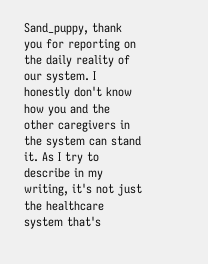Sand_puppy, thank you for reporting on the daily reality of our system. I honestly don't know how you and the other caregivers in the system can stand it. As I try to describe in my writing, it's not just the healthcare system that's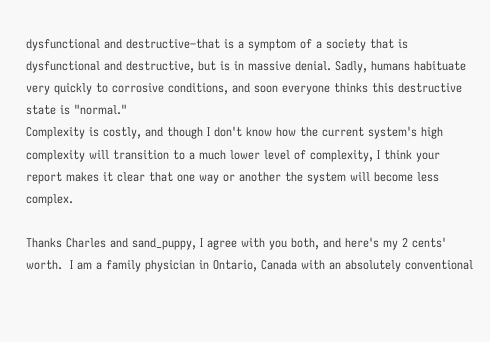dysfunctional and destructive–that is a symptom of a society that is dysfunctional and destructive, but is in massive denial. Sadly, humans habituate very quickly to corrosive conditions, and soon everyone thinks this destructive state is "normal."
Complexity is costly, and though I don't know how the current system's high complexity will transition to a much lower level of complexity, I think your report makes it clear that one way or another the system will become less complex.

Thanks Charles and sand_puppy, I agree with you both, and here's my 2 cents' worth.  I am a family physician in Ontario, Canada with an absolutely conventional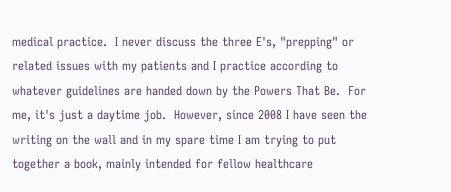medical practice.  I never discuss the three E's, "prepping" or related issues with my patients and I practice according to whatever guidelines are handed down by the Powers That Be.  For me, it's just a daytime job.  However, since 2008 I have seen the writing on the wall and in my spare time I am trying to put together a book, mainly intended for fellow healthcare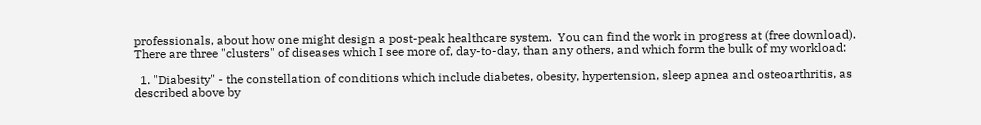professionals, about how one might design a post-peak healthcare system.  You can find the work in progress at (free download).
There are three "clusters" of diseases which I see more of, day-to-day, than any others, and which form the bulk of my workload:

  1. "Diabesity" - the constellation of conditions which include diabetes, obesity, hypertension, sleep apnea and osteoarthritis, as described above by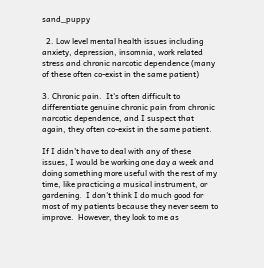sand_puppy

  2. Low level mental health issues including anxiety, depression, insomnia, work related stress and chronic narcotic dependence (many of these often co-exist in the same patient)

3. Chronic pain.  It's often difficult to differentiate genuine chronic pain from chronic narcotic dependence, and I suspect that again, they often co-exist in the same patient.

If I didn't have to deal with any of these issues, I would be working one day a week and doing something more useful with the rest of my time, like practicing a musical instrument, or gardening.  I don't think I do much good for most of my patients because they never seem to improve.  However, they look to me as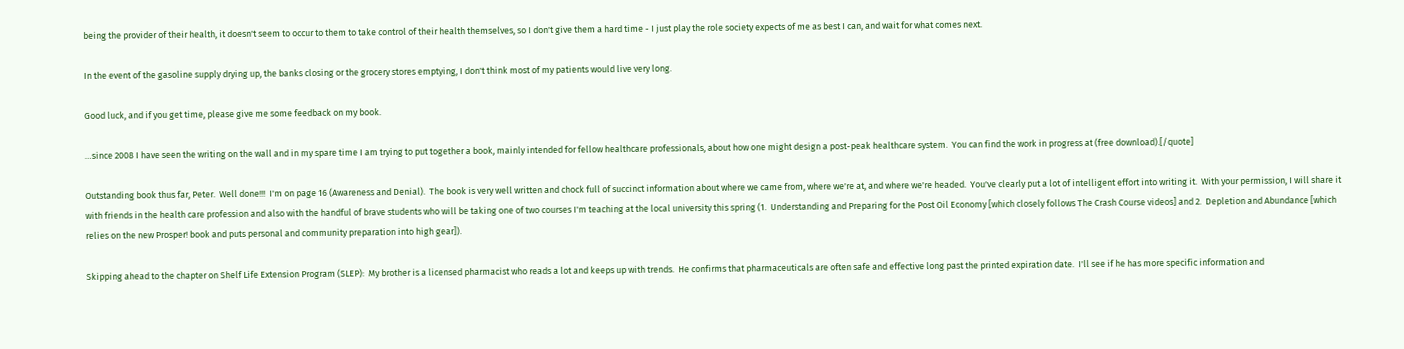being the provider of their health, it doesn't seem to occur to them to take control of their health themselves, so I don't give them a hard time - I just play the role society expects of me as best I can, and wait for what comes next.

In the event of the gasoline supply drying up, the banks closing or the grocery stores emptying, I don't think most of my patients would live very long.

Good luck, and if you get time, please give me some feedback on my book.

…since 2008 I have seen the writing on the wall and in my spare time I am trying to put together a book, mainly intended for fellow healthcare professionals, about how one might design a post-peak healthcare system.  You can find the work in progress at (free download).[/quote]

Outstanding book thus far, Peter.  Well done!!!  I'm on page 16 (Awareness and Denial).  The book is very well written and chock full of succinct information about where we came from, where we're at, and where we're headed.  You've clearly put a lot of intelligent effort into writing it.  With your permission, I will share it with friends in the health care profession and also with the handful of brave students who will be taking one of two courses I'm teaching at the local university this spring (1.  Understanding and Preparing for the Post Oil Economy [which closely follows The Crash Course videos] and 2.  Depletion and Abundance [which relies on the new Prosper! book and puts personal and community preparation into high gear]).

Skipping ahead to the chapter on Shelf Life Extension Program (SLEP):  My brother is a licensed pharmacist who reads a lot and keeps up with trends.  He confirms that pharmaceuticals are often safe and effective long past the printed expiration date.  I'll see if he has more specific information and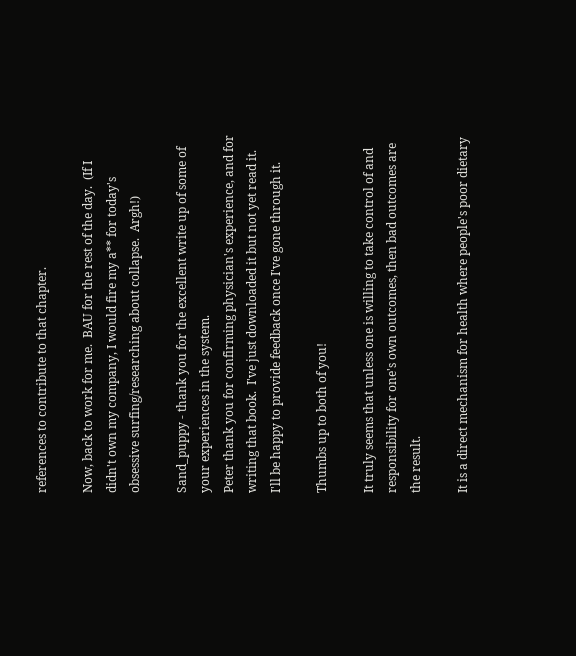references to contribute to that chapter.

Now, back to work for me.  BAU for the rest of the day.  (If I didn't own my company, I would fire my a** for today's obsessive surfing/researching about collapse.  Argh!)

Sand_puppy - thank you for the excellent write up of some of your experiences in the system.
Peter thank you for confirming physician's experience, and for writing that book.  I've just downloaded it but not yet read it.  I'll be happy to provide feedback once I've gone through it.

Thumbs up to both of you!

It truly seems that unless one is willing to take control of and responsibility for one's own outcomes, then bad outcomes are the result.

It is a direct mechanism for health where people's poor dietary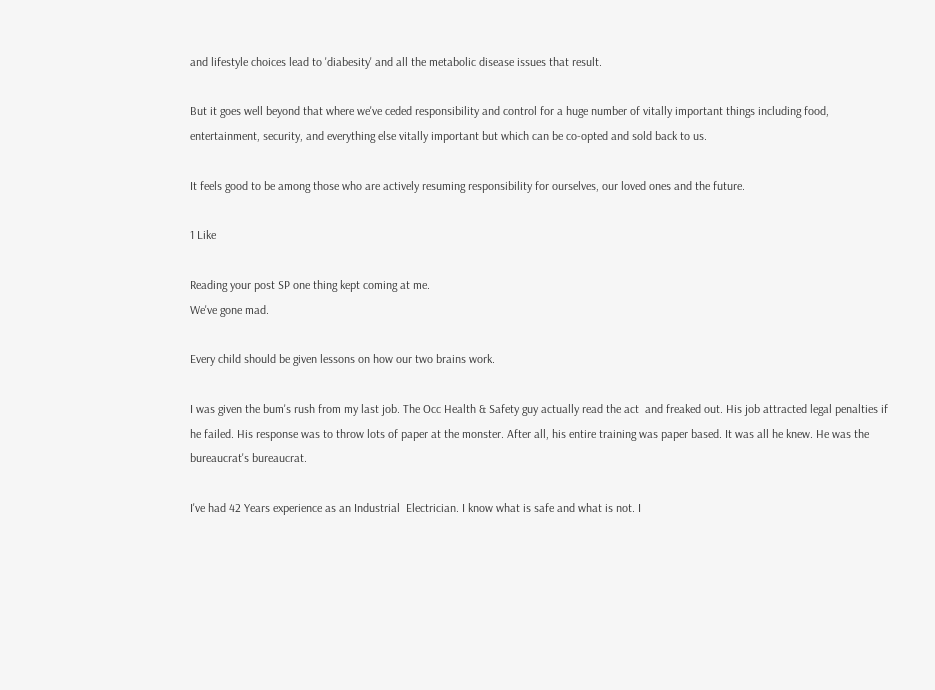and lifestyle choices lead to 'diabesity' and all the metabolic disease issues that result.

But it goes well beyond that where we've ceded responsibility and control for a huge number of vitally important things including food, entertainment, security, and everything else vitally important but which can be co-opted and sold back to us.

It feels good to be among those who are actively resuming responsibility for ourselves, our loved ones and the future.

1 Like

Reading your post SP one thing kept coming at me.
We've gone mad.

Every child should be given lessons on how our two brains work.

I was given the bum's rush from my last job. The Occ Health & Safety guy actually read the act  and freaked out. His job attracted legal penalties if he failed. His response was to throw lots of paper at the monster. After all, his entire training was paper based. It was all he knew. He was the bureaucrat's bureaucrat.

I've had 42 Years experience as an Industrial  Electrician. I know what is safe and what is not. I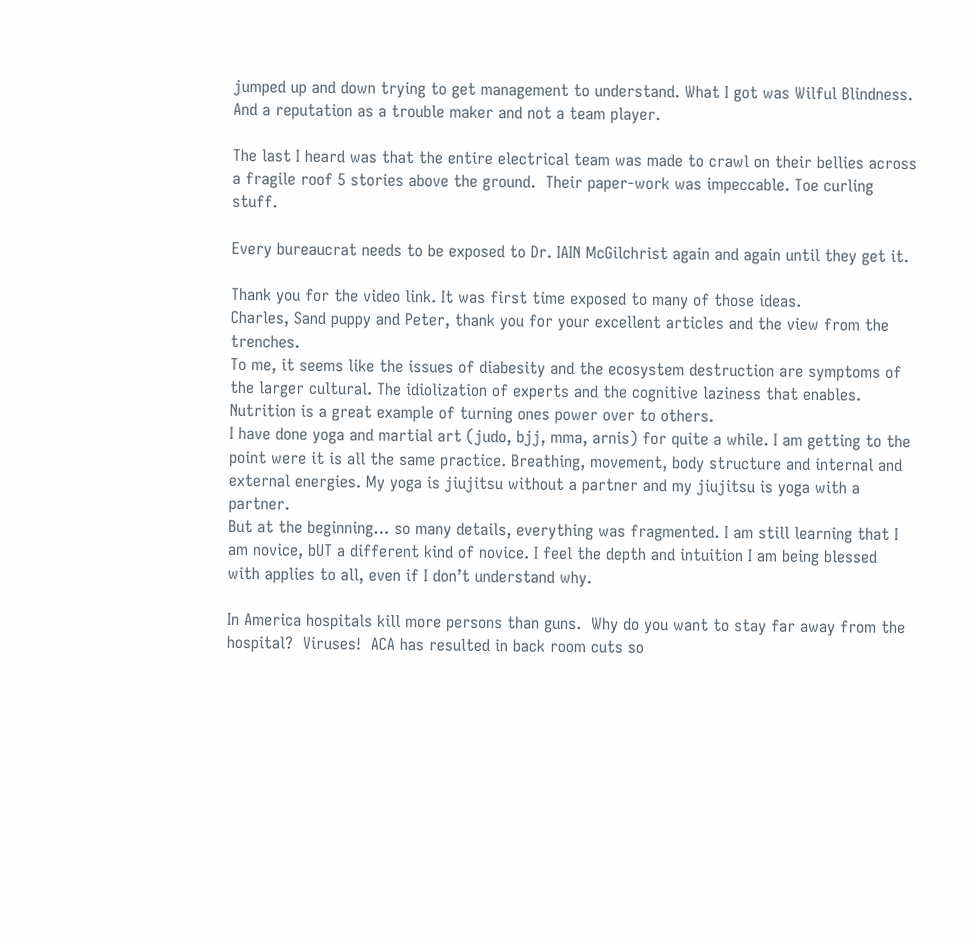jumped up and down trying to get management to understand. What I got was Wilful Blindness. And a reputation as a trouble maker and not a team player.

The last I heard was that the entire electrical team was made to crawl on their bellies across a fragile roof 5 stories above the ground.  Their paper-work was impeccable. Toe curling stuff.

Every bureaucrat needs to be exposed to Dr. IAIN McGilchrist again and again until they get it.

Thank you for the video link. It was first time exposed to many of those ideas.
Charles, Sand puppy and Peter, thank you for your excellent articles and the view from the trenches.
To me, it seems like the issues of diabesity and the ecosystem destruction are symptoms of the larger cultural. The idiolization of experts and the cognitive laziness that enables.
Nutrition is a great example of turning ones power over to others.
I have done yoga and martial art (judo, bjj, mma, arnis) for quite a while. I am getting to the point were it is all the same practice. Breathing, movement, body structure and internal and external energies. My yoga is jiujitsu without a partner and my jiujitsu is yoga with a partner.
But at the beginning… so many details, everything was fragmented. I am still learning that I am novice, bUT a different kind of novice. I feel the depth and intuition I am being blessed with applies to all, even if I don’t understand why.

In America hospitals kill more persons than guns.  Why do you want to stay far away from the hospital?  Viruses!  ACA has resulted in back room cuts so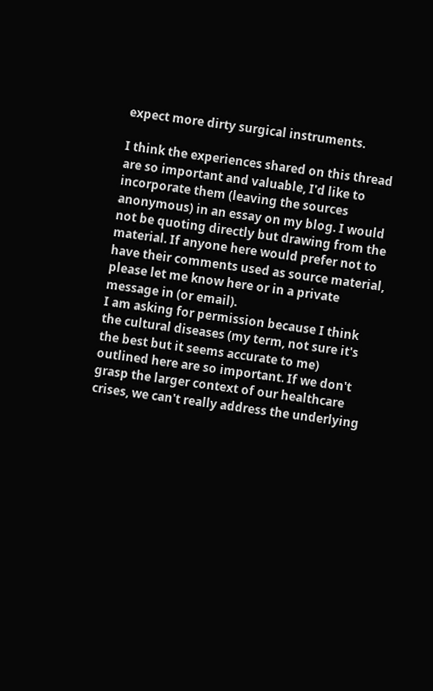expect more dirty surgical instruments.

I think the experiences shared on this thread are so important and valuable, I'd like to incorporate them (leaving the sources anonymous) in an essay on my blog. I would not be quoting directly but drawing from the material. If anyone here would prefer not to have their comments used as source material, please let me know here or in a private message in (or email).
I am asking for permission because I think the cultural diseases (my term, not sure it's the best but it seems accurate to me) outlined here are so important. If we don't grasp the larger context of our healthcare crises, we can't really address the underlying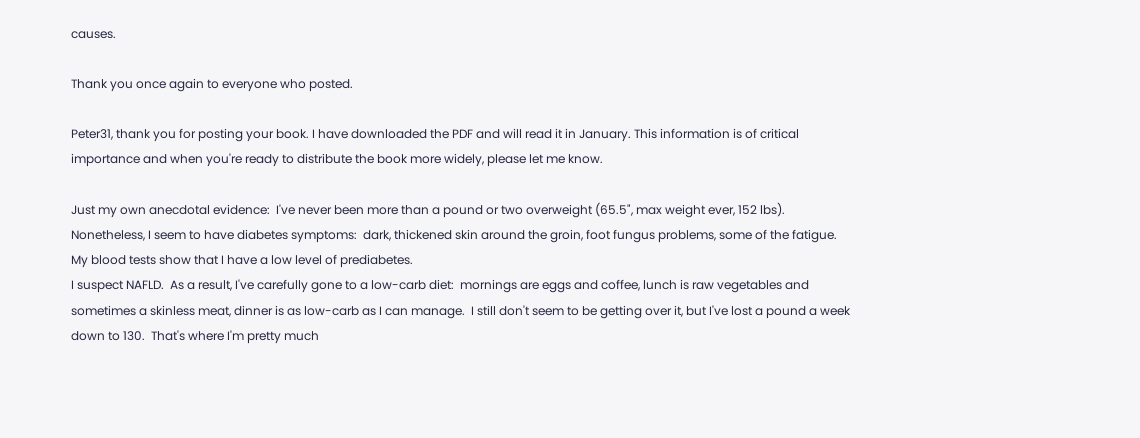causes.

Thank you once again to everyone who posted.

Peter31, thank you for posting your book. I have downloaded the PDF and will read it in January. This information is of critical importance and when you're ready to distribute the book more widely, please let me know.

Just my own anecdotal evidence:  I've never been more than a pound or two overweight (65.5", max weight ever, 152 lbs).  Nonetheless, I seem to have diabetes symptoms:  dark, thickened skin around the groin, foot fungus problems, some of the fatigue.  My blood tests show that I have a low level of prediabetes.
I suspect NAFLD.  As a result, I've carefully gone to a low-carb diet:  mornings are eggs and coffee, lunch is raw vegetables and sometimes a skinless meat, dinner is as low-carb as I can manage.  I still don't seem to be getting over it, but I've lost a pound a week down to 130.  That's where I'm pretty much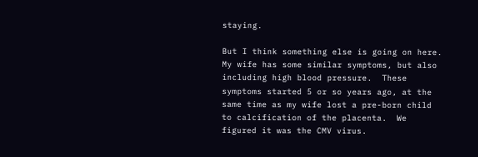staying.

But I think something else is going on here.  My wife has some similar symptoms, but also including high blood pressure.  These symptoms started 5 or so years ago, at the same time as my wife lost a pre-born child to calcification of the placenta.  We figured it was the CMV virus.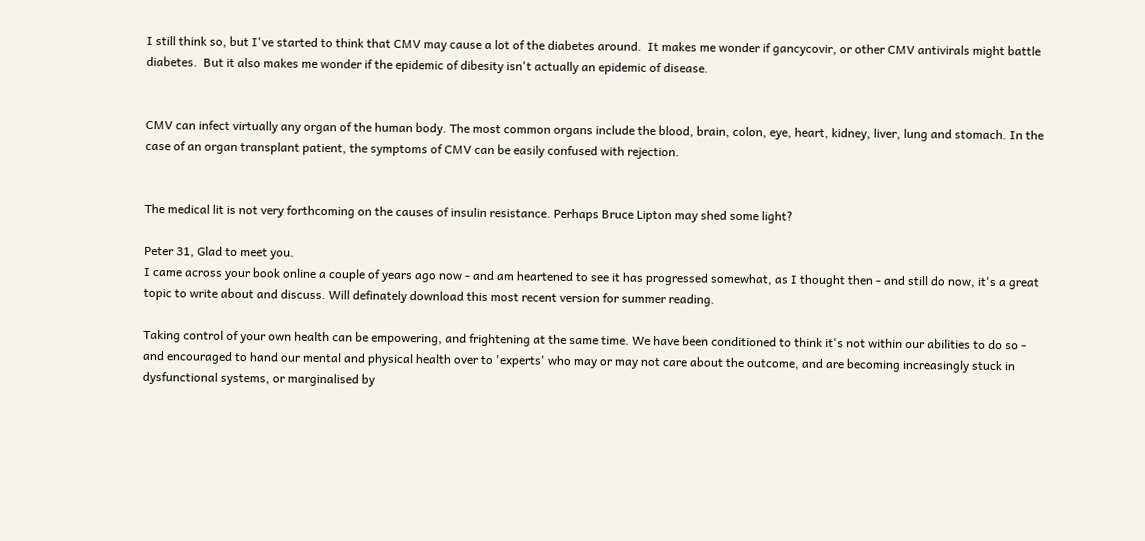I still think so, but I've started to think that CMV may cause a lot of the diabetes around.  It makes me wonder if gancycovir, or other CMV antivirals might battle diabetes.  But it also makes me wonder if the epidemic of dibesity isn't actually an epidemic of disease.


CMV can infect virtually any organ of the human body. The most common organs include the blood, brain, colon, eye, heart, kidney, liver, lung and stomach. In the case of an organ transplant patient, the symptoms of CMV can be easily confused with rejection.


The medical lit is not very forthcoming on the causes of insulin resistance. Perhaps Bruce Lipton may shed some light?

Peter 31, Glad to meet you.
I came across your book online a couple of years ago now - and am heartened to see it has progressed somewhat, as I thought then - and still do now, it's a great topic to write about and discuss. Will definately download this most recent version for summer reading.

Taking control of your own health can be empowering, and frightening at the same time. We have been conditioned to think it's not within our abilities to do so - and encouraged to hand our mental and physical health over to 'experts' who may or may not care about the outcome, and are becoming increasingly stuck in dysfunctional systems, or marginalised by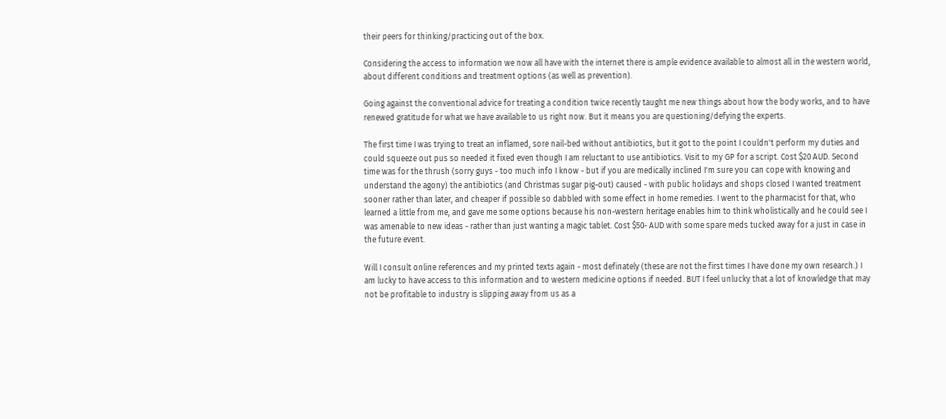their peers for thinking/practicing out of the box.

Considering the access to information we now all have with the internet there is ample evidence available to almost all in the western world, about different conditions and treatment options (as well as prevention).

Going against the conventional advice for treating a condition twice recently taught me new things about how the body works, and to have renewed gratitude for what we have available to us right now. But it means you are questioning/defying the experts.

The first time I was trying to treat an inflamed, sore nail-bed without antibiotics, but it got to the point I couldn't perform my duties and could squeeze out pus so needed it fixed even though I am reluctant to use antibiotics. Visit to my GP for a script. Cost $20 AUD. Second time was for the thrush (sorry guys - too much info I know - but if you are medically inclined I'm sure you can cope with knowing and understand the agony) the antibiotics (and Christmas sugar pig-out) caused - with public holidays and shops closed I wanted treatment sooner rather than later, and cheaper if possible so dabbled with some effect in home remedies. I went to the pharmacist for that, who learned a little from me, and gave me some options because his non-western heritage enables him to think wholistically and he could see I was amenable to new ideas - rather than just wanting a magic tablet. Cost $50- AUD with some spare meds tucked away for a just in case in the future event.

Will I consult online references and my printed texts again - most definately (these are not the first times I have done my own research.) I am lucky to have access to this information and to western medicine options if needed. BUT I feel unlucky that a lot of knowledge that may not be profitable to industry is slipping away from us as a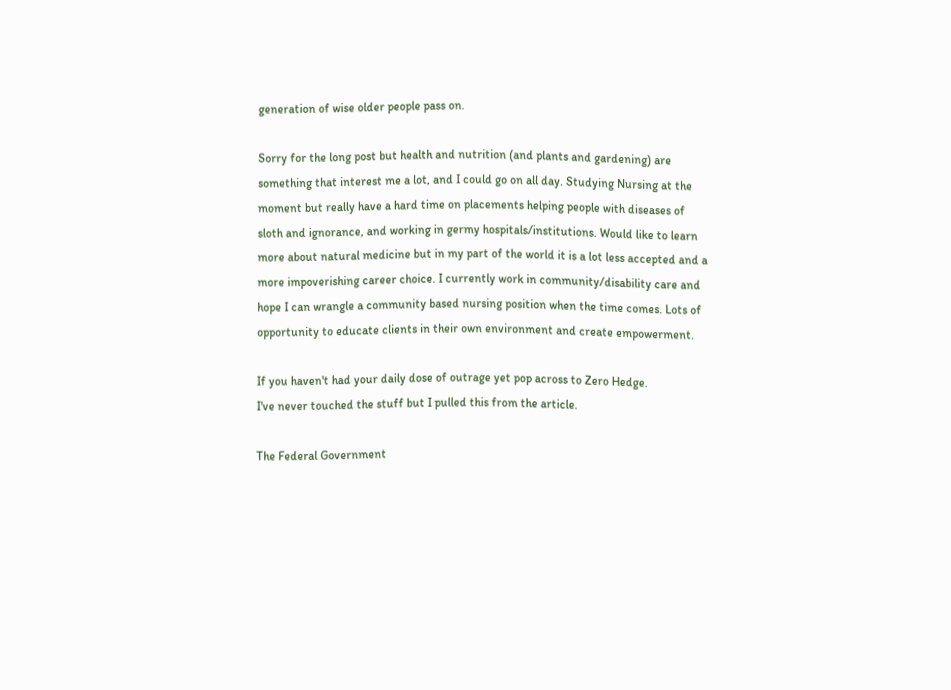generation of wise older people pass on.

Sorry for the long post but health and nutrition (and plants and gardening) are something that interest me a lot, and I could go on all day. Studying Nursing at the moment but really have a hard time on placements helping people with diseases of sloth and ignorance, and working in germy hospitals/institutions. Would like to learn more about natural medicine but in my part of the world it is a lot less accepted and a more impoverishing career choice. I currently work in community/disability care and hope I can wrangle a community based nursing position when the time comes. Lots of opportunity to educate clients in their own environment and create empowerment.

If you haven't had your daily dose of outrage yet pop across to Zero Hedge.
I've never touched the stuff but I pulled this from the article.

The Federal Government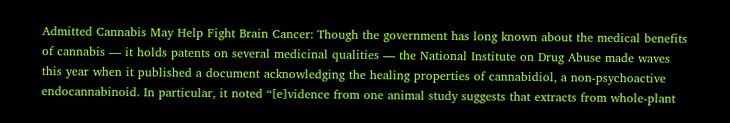Admitted Cannabis May Help Fight Brain Cancer: Though the government has long known about the medical benefits of cannabis — it holds patents on several medicinal qualities — the National Institute on Drug Abuse made waves this year when it published a document acknowledging the healing properties of cannabidiol, a non-psychoactive endocannabinoid. In particular, it noted “[e]vidence from one animal study suggests that extracts from whole-plant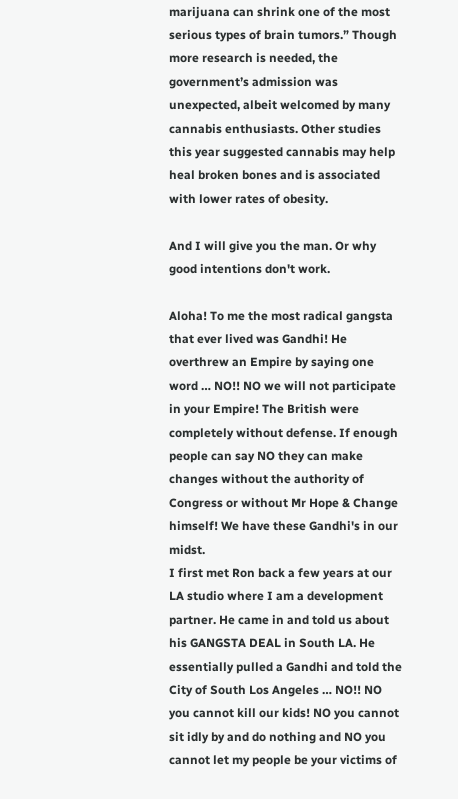marijuana can shrink one of the most serious types of brain tumors.” Though more research is needed, the government’s admission was unexpected, albeit welcomed by many cannabis enthusiasts. Other studies this year suggested cannabis may help heal broken bones and is associated with lower rates of obesity.

And I will give you the man. Or why good intentions don't work.

Aloha! To me the most radical gangsta that ever lived was Gandhi! He overthrew an Empire by saying one word … NO!! NO we will not participate in your Empire! The British were completely without defense. If enough people can say NO they can make changes without the authority of Congress or without Mr Hope & Change himself! We have these Gandhi's in our midst.
I first met Ron back a few years at our LA studio where I am a development partner. He came in and told us about his GANGSTA DEAL in South LA. He essentially pulled a Gandhi and told the City of South Los Angeles … NO!! NO you cannot kill our kids! NO you cannot sit idly by and do nothing and NO you cannot let my people be your victims of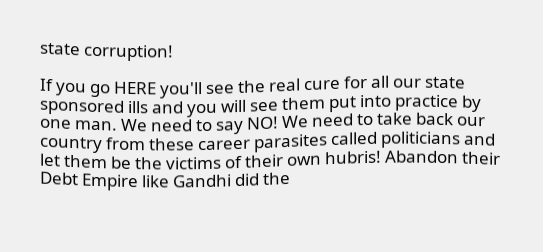state corruption!

If you go HERE you'll see the real cure for all our state sponsored ills and you will see them put into practice by one man. We need to say NO! We need to take back our country from these career parasites called politicians and let them be the victims of their own hubris! Abandon their Debt Empire like Gandhi did the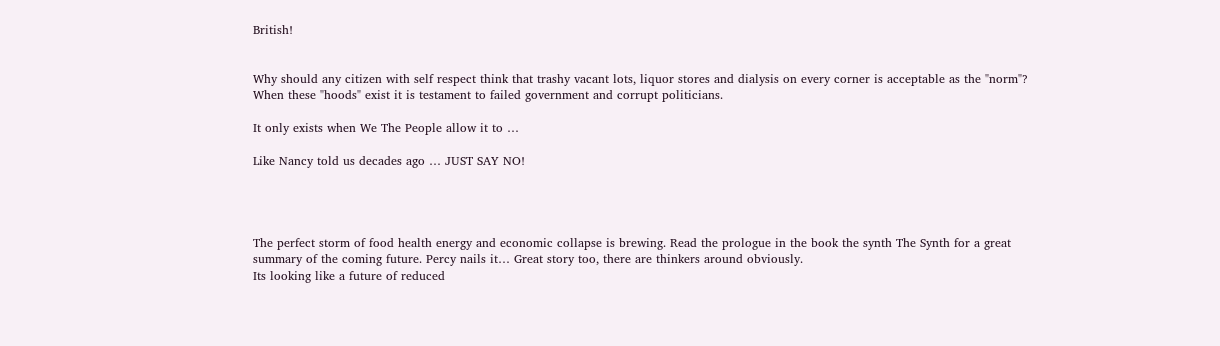British!


Why should any citizen with self respect think that trashy vacant lots, liquor stores and dialysis on every corner is acceptable as the "norm"? When these "hoods" exist it is testament to failed government and corrupt politicians.

It only exists when We The People allow it to …

Like Nancy told us decades ago … JUST SAY NO!




The perfect storm of food health energy and economic collapse is brewing. Read the prologue in the book the synth The Synth for a great summary of the coming future. Percy nails it… Great story too, there are thinkers around obviously.
Its looking like a future of reduced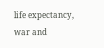life expectancy, war and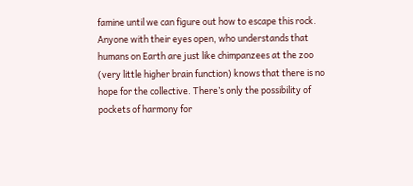famine until we can figure out how to escape this rock. Anyone with their eyes open, who understands that humans on Earth are just like chimpanzees at the zoo (very little higher brain function) knows that there is no hope for the collective. There’s only the possibility of pockets of harmony for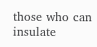those who can insulate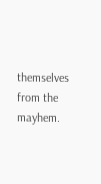themselves from the mayhem.